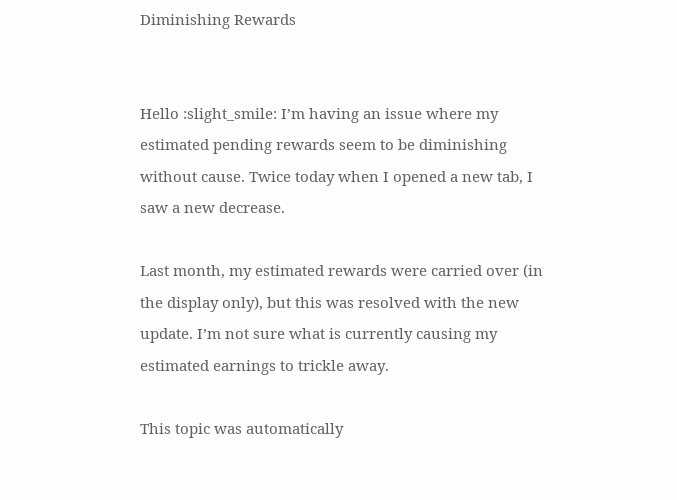Diminishing Rewards


Hello :slight_smile: I’m having an issue where my estimated pending rewards seem to be diminishing without cause. Twice today when I opened a new tab, I saw a new decrease.

Last month, my estimated rewards were carried over (in the display only), but this was resolved with the new update. I’m not sure what is currently causing my estimated earnings to trickle away.

This topic was automatically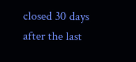closed 30 days after the last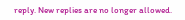reply. New replies are no longer allowed.